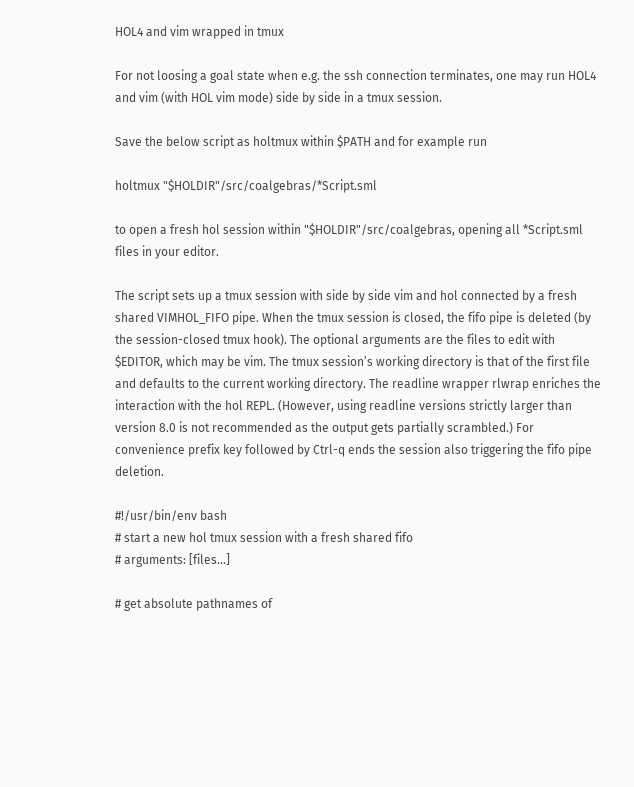HOL4 and vim wrapped in tmux

For not loosing a goal state when e.g. the ssh connection terminates, one may run HOL4 and vim (with HOL vim mode) side by side in a tmux session.

Save the below script as holtmux within $PATH and for example run

holtmux "$HOLDIR"/src/coalgebras/*Script.sml

to open a fresh hol session within "$HOLDIR"/src/coalgebras, opening all *Script.sml files in your editor.

The script sets up a tmux session with side by side vim and hol connected by a fresh shared VIMHOL_FIFO pipe. When the tmux session is closed, the fifo pipe is deleted (by the session-closed tmux hook). The optional arguments are the files to edit with $EDITOR, which may be vim. The tmux session’s working directory is that of the first file and defaults to the current working directory. The readline wrapper rlwrap enriches the interaction with the hol REPL. (However, using readline versions strictly larger than version 8.0 is not recommended as the output gets partially scrambled.) For convenience prefix key followed by Ctrl-q ends the session also triggering the fifo pipe deletion.

#!/usr/bin/env bash
# start a new hol tmux session with a fresh shared fifo
# arguments: [files...]

# get absolute pathnames of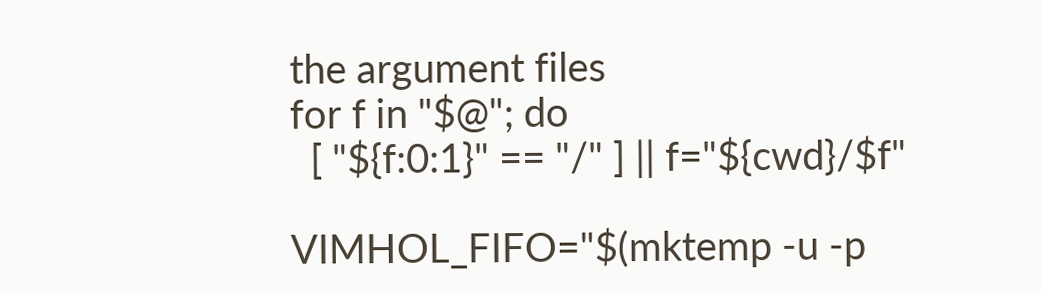the argument files
for f in "$@"; do
  [ "${f:0:1}" == "/" ] || f="${cwd}/$f"

VIMHOL_FIFO="$(mktemp -u -p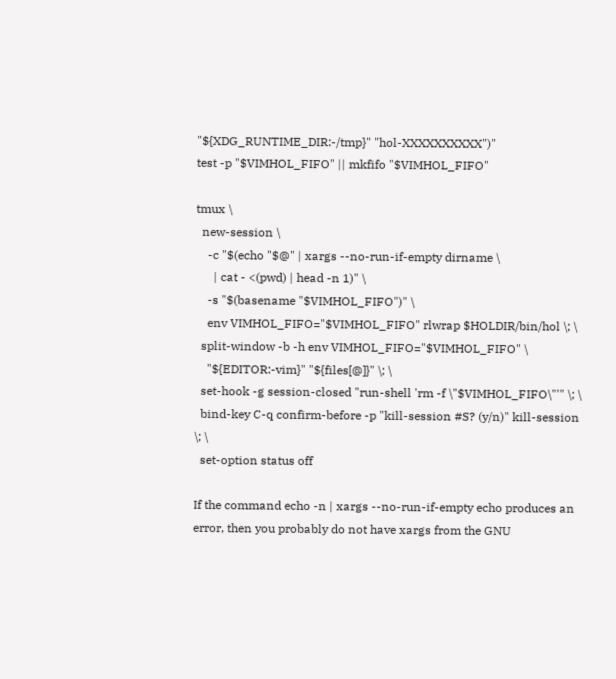"${XDG_RUNTIME_DIR:-/tmp}" "hol-XXXXXXXXXX")"
test -p "$VIMHOL_FIFO" || mkfifo "$VIMHOL_FIFO"

tmux \
  new-session \
    -c "$(echo "$@" | xargs --no-run-if-empty dirname \
      | cat - <(pwd) | head -n 1)" \
    -s "$(basename "$VIMHOL_FIFO")" \
    env VIMHOL_FIFO="$VIMHOL_FIFO" rlwrap $HOLDIR/bin/hol \; \
  split-window -b -h env VIMHOL_FIFO="$VIMHOL_FIFO" \
    "${EDITOR:-vim}" "${files[@]}" \; \
  set-hook -g session-closed "run-shell 'rm -f \"$VIMHOL_FIFO\"'" \; \
  bind-key C-q confirm-before -p "kill-session #S? (y/n)" kill-session \; \
  set-option status off

If the command echo -n | xargs --no-run-if-empty echo produces an error, then you probably do not have xargs from the GNU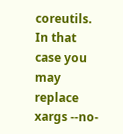coreutils. In that case you may replace xargs --no-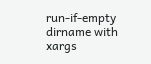run-if-empty dirname with xargs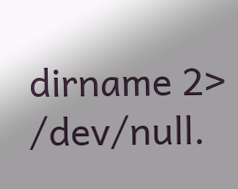dirname 2> /dev/null.